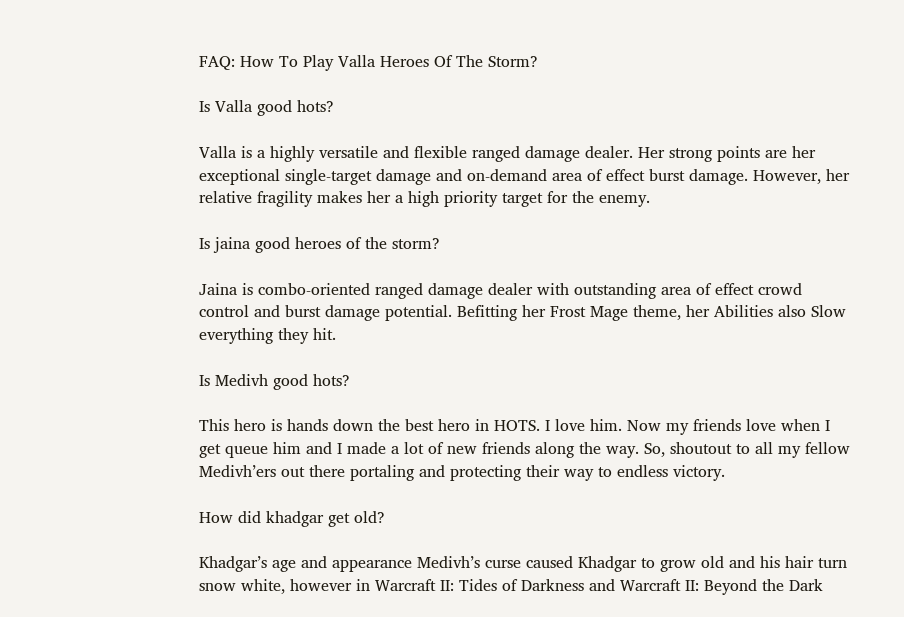FAQ: How To Play Valla Heroes Of The Storm?

Is Valla good hots?

Valla is a highly versatile and flexible ranged damage dealer. Her strong points are her exceptional single-target damage and on-demand area of effect burst damage. However, her relative fragility makes her a high priority target for the enemy.

Is jaina good heroes of the storm?

Jaina is combo-oriented ranged damage dealer with outstanding area of effect crowd control and burst damage potential. Befitting her Frost Mage theme, her Abilities also Slow everything they hit.

Is Medivh good hots?

This hero is hands down the best hero in HOTS. I love him. Now my friends love when I get queue him and I made a lot of new friends along the way. So, shoutout to all my fellow Medivh’ers out there portaling and protecting their way to endless victory.

How did khadgar get old?

Khadgar’s age and appearance Medivh’s curse caused Khadgar to grow old and his hair turn snow white, however in Warcraft II: Tides of Darkness and Warcraft II: Beyond the Dark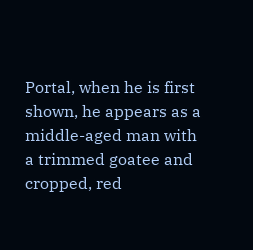Portal, when he is first shown, he appears as a middle-aged man with a trimmed goatee and cropped, red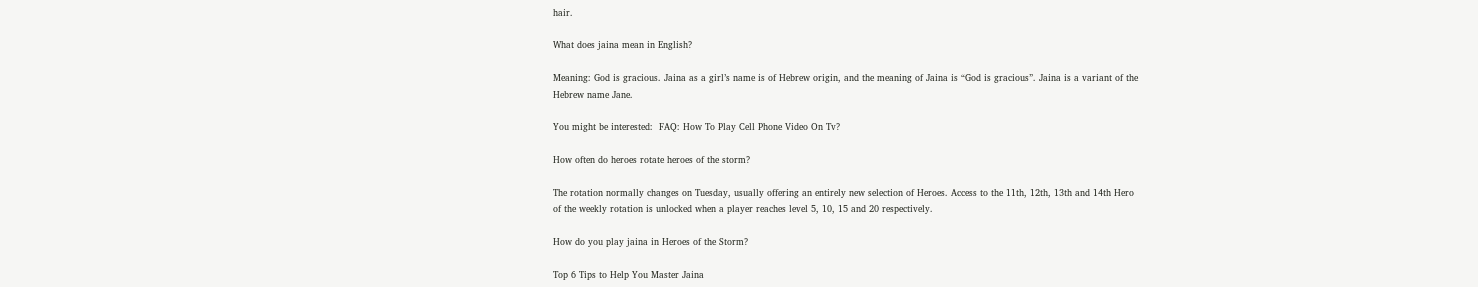hair.

What does jaina mean in English?

Meaning: God is gracious. Jaina as a girl’s name is of Hebrew origin, and the meaning of Jaina is “God is gracious”. Jaina is a variant of the Hebrew name Jane.

You might be interested:  FAQ: How To Play Cell Phone Video On Tv?

How often do heroes rotate heroes of the storm?

The rotation normally changes on Tuesday, usually offering an entirely new selection of Heroes. Access to the 11th, 12th, 13th and 14th Hero of the weekly rotation is unlocked when a player reaches level 5, 10, 15 and 20 respectively.

How do you play jaina in Heroes of the Storm?

Top 6 Tips to Help You Master Jaina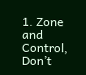1. Zone and Control, Don’t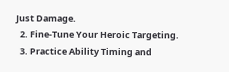Just Damage.
  2. Fine-Tune Your Heroic Targeting.
  3. Practice Ability Timing and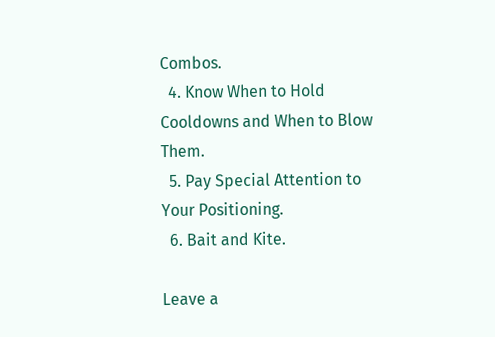Combos.
  4. Know When to Hold Cooldowns and When to Blow Them.
  5. Pay Special Attention to Your Positioning.
  6. Bait and Kite.

Leave a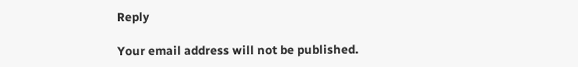Reply

Your email address will not be published.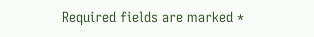Required fields are marked *